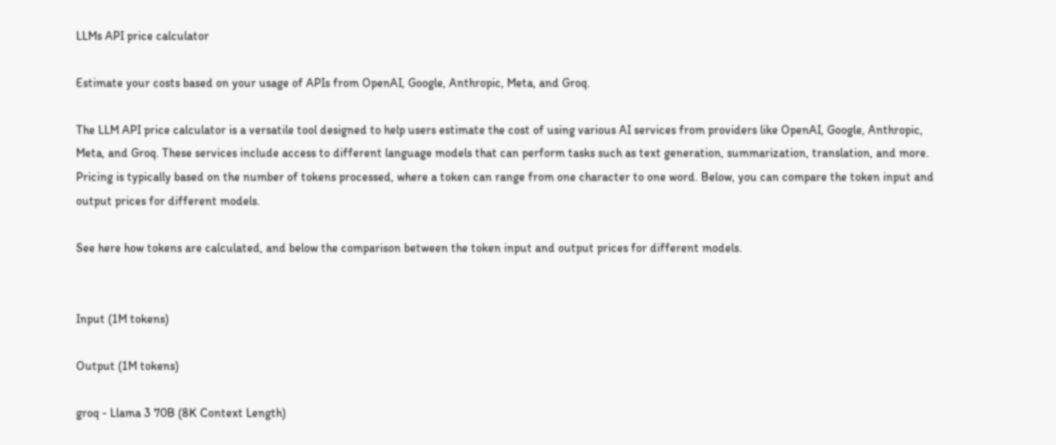LLMs API price calculator

Estimate your costs based on your usage of APIs from OpenAI, Google, Anthropic, Meta, and Groq.

The LLM API price calculator is a versatile tool designed to help users estimate the cost of using various AI services from providers like OpenAI, Google, Anthropic, Meta, and Groq. These services include access to different language models that can perform tasks such as text generation, summarization, translation, and more. Pricing is typically based on the number of tokens processed, where a token can range from one character to one word. Below, you can compare the token input and output prices for different models.

See here how tokens are calculated, and below the comparison between the token input and output prices for different models.


Input (1M tokens)

Output (1M tokens)

groq - Llama 3 70B (8K Context Length)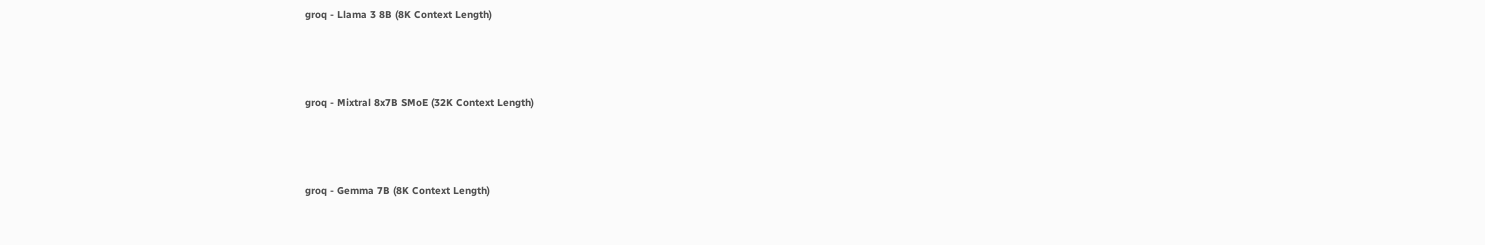groq - Llama 3 8B (8K Context Length)



groq - Mixtral 8x7B SMoE (32K Context Length)



groq - Gemma 7B (8K Context Length)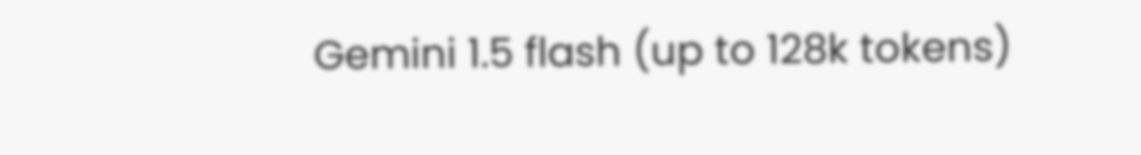Gemini 1.5 flash (up to 128k tokens)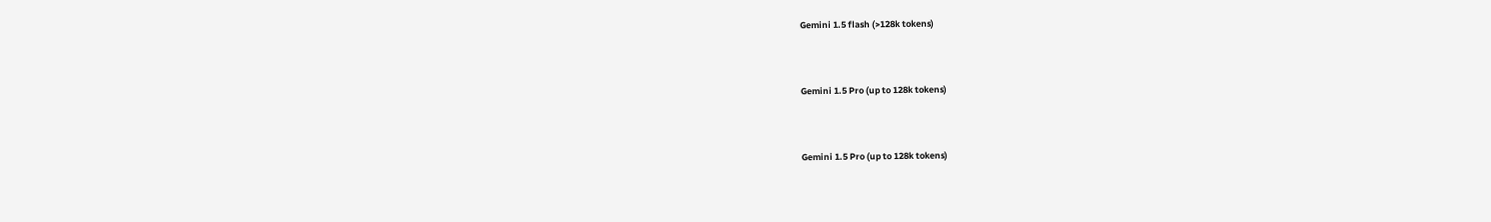Gemini 1.5 flash (>128k tokens)



Gemini 1.5 Pro (up to 128k tokens)



Gemini 1.5 Pro (up to 128k tokens)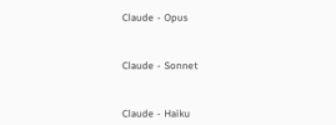Claude - Opus



Claude - Sonnet



Claude - Haiku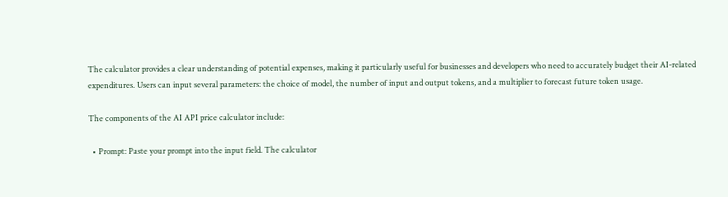The calculator provides a clear understanding of potential expenses, making it particularly useful for businesses and developers who need to accurately budget their AI-related expenditures. Users can input several parameters: the choice of model, the number of input and output tokens, and a multiplier to forecast future token usage.

The components of the AI API price calculator include:

  • Prompt: Paste your prompt into the input field. The calculator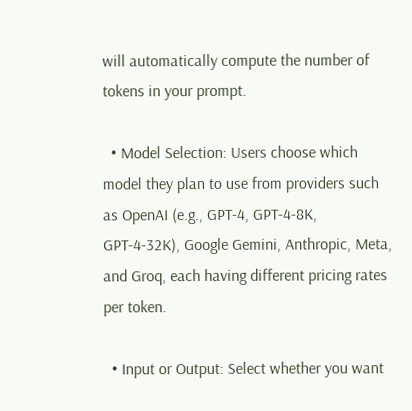will automatically compute the number of tokens in your prompt.

  • Model Selection: Users choose which model they plan to use from providers such as OpenAI (e.g., GPT-4, GPT-4-8K, GPT-4-32K), Google Gemini, Anthropic, Meta, and Groq, each having different pricing rates per token.

  • Input or Output: Select whether you want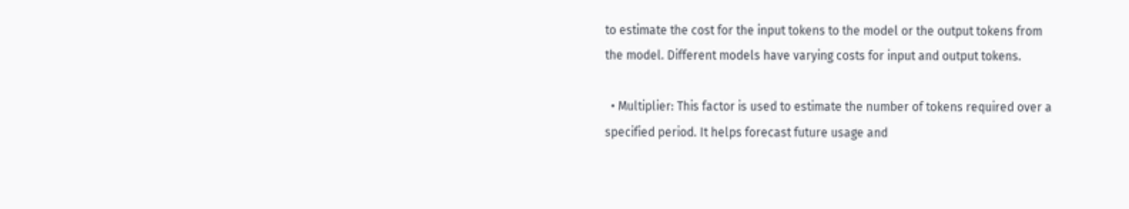to estimate the cost for the input tokens to the model or the output tokens from the model. Different models have varying costs for input and output tokens.

  • Multiplier: This factor is used to estimate the number of tokens required over a specified period. It helps forecast future usage and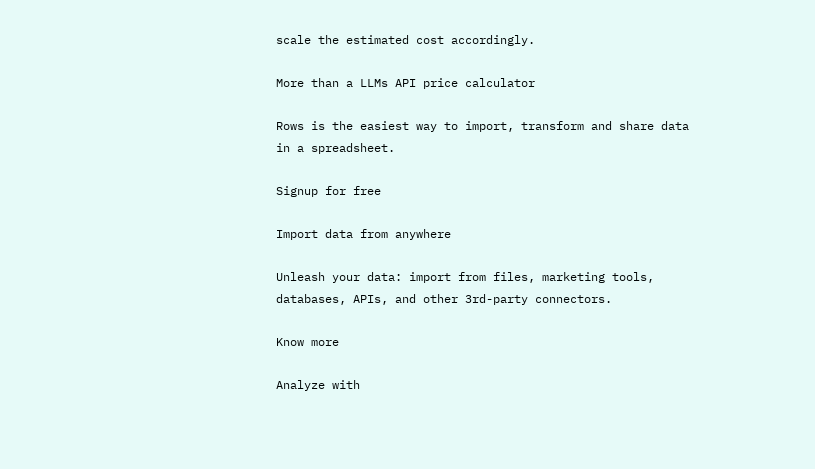scale the estimated cost accordingly.

More than a LLMs API price calculator

Rows is the easiest way to import, transform and share data in a spreadsheet.

Signup for free

Import data from anywhere

Unleash your data: import from files, marketing tools, databases, APIs, and other 3rd-party connectors.

Know more

Analyze with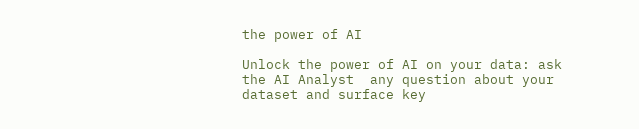the power of AI

Unlock the power of AI on your data: ask the AI Analyst  any question about your dataset and surface key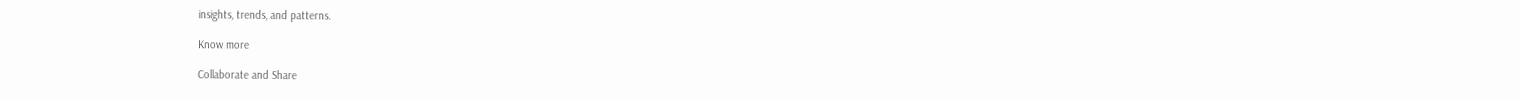insights, trends, and patterns.

Know more

Collaborate and Share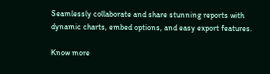Seamlessly collaborate and share stunning reports with dynamic charts, embed options, and easy export features.

Know more